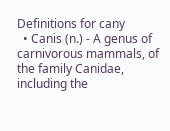Definitions for cany
  • Canis (n.) - A genus of carnivorous mammals, of the family Canidae, including the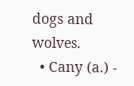dogs and wolves.
  • Cany (a.) -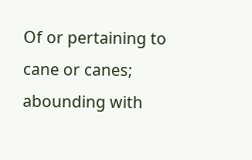Of or pertaining to cane or canes; abounding with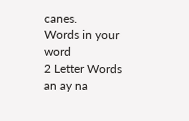canes.
Words in your word
2 Letter Words
an ay na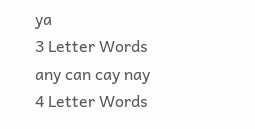ya
3 Letter Words
any can cay nay
4 Letter Words